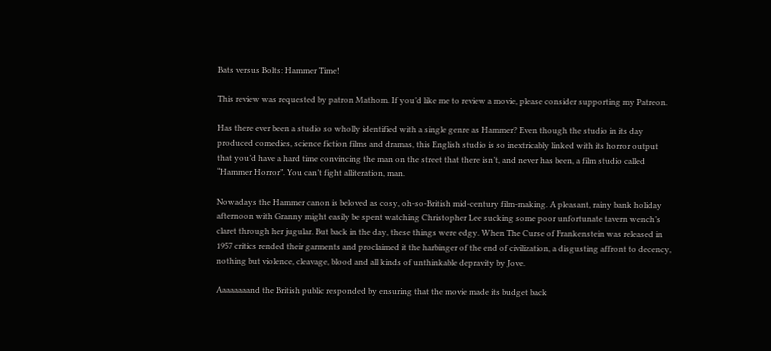Bats versus Bolts: Hammer Time!

This review was requested by patron Mathom. If you’d like me to review a movie, please consider supporting my Patreon.

Has there ever been a studio so wholly identified with a single genre as Hammer? Even though the studio in its day produced comedies, science fiction films and dramas, this English studio is so inextricably linked with its horror output that you’d have a hard time convincing the man on the street that there isn’t, and never has been, a film studio called “Hammer Horror”. You can’t fight alliteration, man.

Nowadays the Hammer canon is beloved as cosy, oh-so-British mid-century film-making. A pleasant, rainy bank holiday afternoon with Granny might easily be spent watching Christopher Lee sucking some poor unfortunate tavern wench’s claret through her jugular. But back in the day, these things were edgy. When The Curse of Frankenstein was released in 1957 critics rended their garments and proclaimed it the harbinger of the end of civilization, a disgusting affront to decency, nothing but violence, cleavage, blood and all kinds of unthinkable depravity by Jove.

Aaaaaaaand the British public responded by ensuring that the movie made its budget back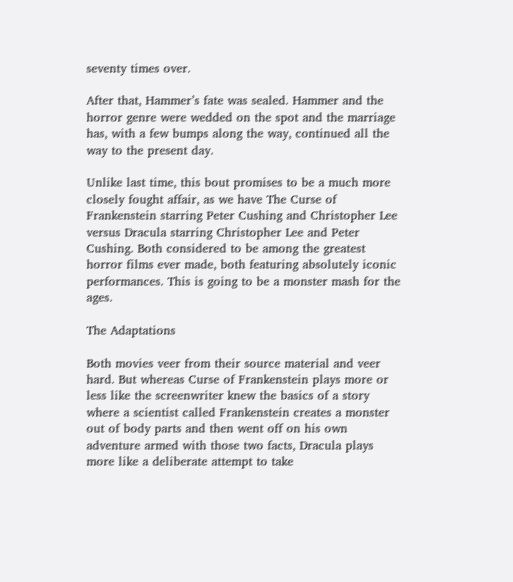seventy times over.

After that, Hammer’s fate was sealed. Hammer and the horror genre were wedded on the spot and the marriage has, with a few bumps along the way, continued all the way to the present day.

Unlike last time, this bout promises to be a much more closely fought affair, as we have The Curse of Frankenstein starring Peter Cushing and Christopher Lee versus Dracula starring Christopher Lee and Peter Cushing. Both considered to be among the greatest horror films ever made, both featuring absolutely iconic performances. This is going to be a monster mash for the ages.

The Adaptations

Both movies veer from their source material and veer hard. But whereas Curse of Frankenstein plays more or less like the screenwriter knew the basics of a story where a scientist called Frankenstein creates a monster out of body parts and then went off on his own adventure armed with those two facts, Dracula plays more like a deliberate attempt to take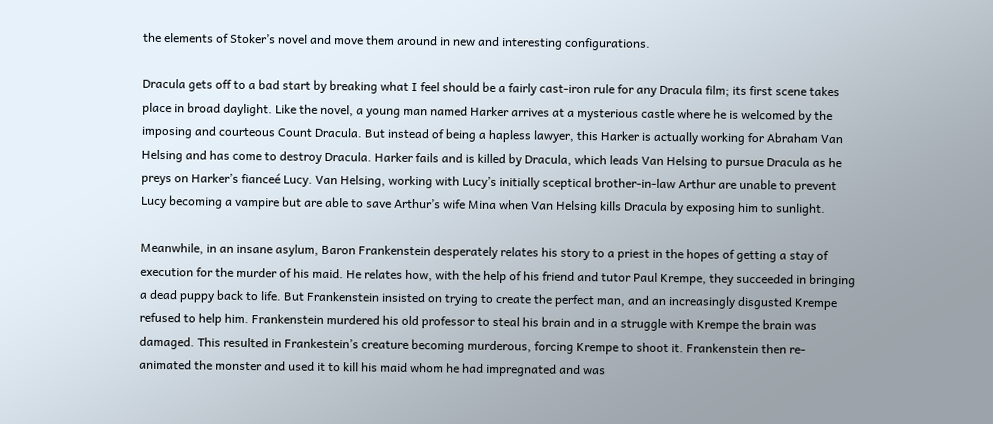the elements of Stoker’s novel and move them around in new and interesting configurations.

Dracula gets off to a bad start by breaking what I feel should be a fairly cast-iron rule for any Dracula film; its first scene takes place in broad daylight. Like the novel, a young man named Harker arrives at a mysterious castle where he is welcomed by the imposing and courteous Count Dracula. But instead of being a hapless lawyer, this Harker is actually working for Abraham Van Helsing and has come to destroy Dracula. Harker fails and is killed by Dracula, which leads Van Helsing to pursue Dracula as he preys on Harker’s fianceé Lucy. Van Helsing, working with Lucy’s initially sceptical brother-in-law Arthur are unable to prevent Lucy becoming a vampire but are able to save Arthur’s wife Mina when Van Helsing kills Dracula by exposing him to sunlight.

Meanwhile, in an insane asylum, Baron Frankenstein desperately relates his story to a priest in the hopes of getting a stay of execution for the murder of his maid. He relates how, with the help of his friend and tutor Paul Krempe, they succeeded in bringing a dead puppy back to life. But Frankenstein insisted on trying to create the perfect man, and an increasingly disgusted Krempe refused to help him. Frankenstein murdered his old professor to steal his brain and in a struggle with Krempe the brain was damaged. This resulted in Frankestein’s creature becoming murderous, forcing Krempe to shoot it. Frankenstein then re-animated the monster and used it to kill his maid whom he had impregnated and was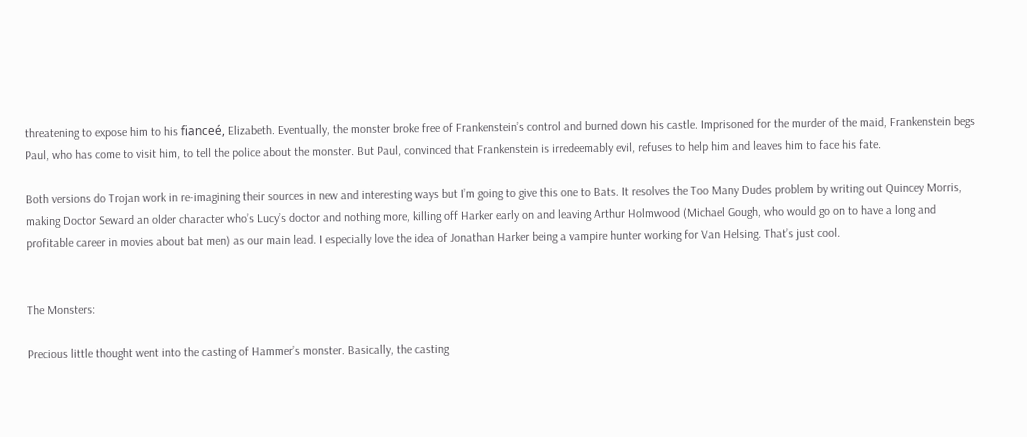threatening to expose him to his fianceé, Elizabeth. Eventually, the monster broke free of Frankenstein’s control and burned down his castle. Imprisoned for the murder of the maid, Frankenstein begs Paul, who has come to visit him, to tell the police about the monster. But Paul, convinced that Frankenstein is irredeemably evil, refuses to help him and leaves him to face his fate.

Both versions do Trojan work in re-imagining their sources in new and interesting ways but I’m going to give this one to Bats. It resolves the Too Many Dudes problem by writing out Quincey Morris, making Doctor Seward an older character who’s Lucy’s doctor and nothing more, killing off Harker early on and leaving Arthur Holmwood (Michael Gough, who would go on to have a long and profitable career in movies about bat men) as our main lead. I especially love the idea of Jonathan Harker being a vampire hunter working for Van Helsing. That’s just cool.


The Monsters:

Precious little thought went into the casting of Hammer’s monster. Basically, the casting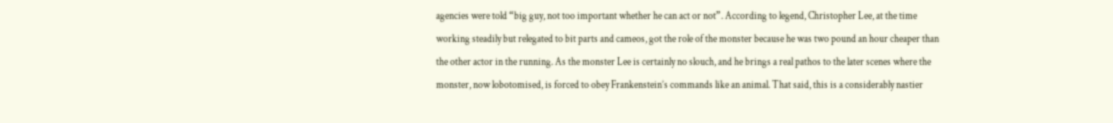agencies were told “big guy, not too important whether he can act or not”. According to legend, Christopher Lee, at the time working steadily but relegated to bit parts and cameos, got the role of the monster because he was two pound an hour cheaper than the other actor in the running. As the monster Lee is certainly no slouch, and he brings a real pathos to the later scenes where the monster, now lobotomised, is forced to obey Frankenstein’s commands like an animal. That said, this is a considerably nastier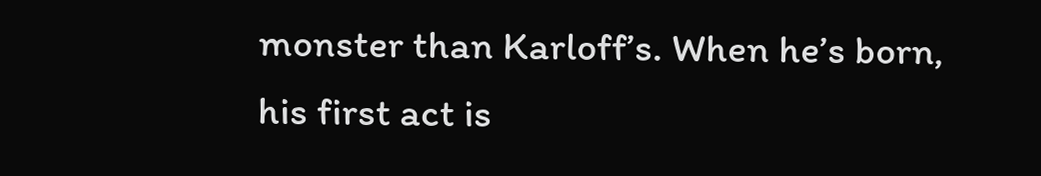monster than Karloff’s. When he’s born, his first act is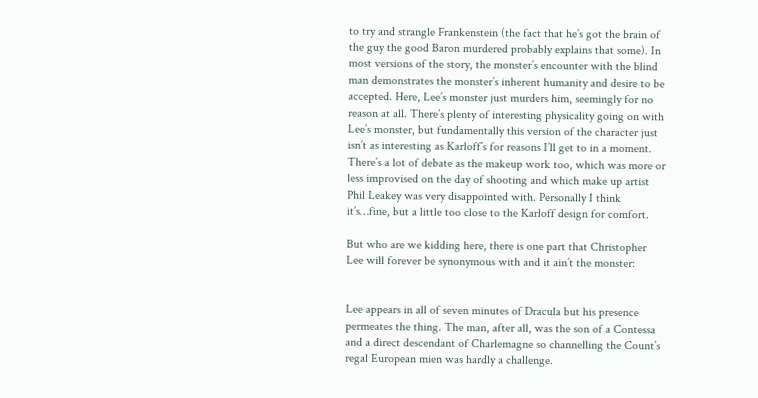to try and strangle Frankenstein (the fact that he’s got the brain of the guy the good Baron murdered probably explains that some). In most versions of the story, the monster’s encounter with the blind man demonstrates the monster’s inherent humanity and desire to be accepted. Here, Lee’s monster just murders him, seemingly for no reason at all. There’s plenty of interesting physicality going on with Lee’s monster, but fundamentally this version of the character just isn’t as interesting as Karloff’s for reasons I’ll get to in a moment. There’s a lot of debate as the makeup work too, which was more or less improvised on the day of shooting and which make up artist Phil Leakey was very disappointed with. Personally I think it’s…fine, but a little too close to the Karloff design for comfort.

But who are we kidding here, there is one part that Christopher Lee will forever be synonymous with and it ain’t the monster:


Lee appears in all of seven minutes of Dracula but his presence permeates the thing. The man, after all, was the son of a Contessa and a direct descendant of Charlemagne so channelling the Count’s regal European mien was hardly a challenge.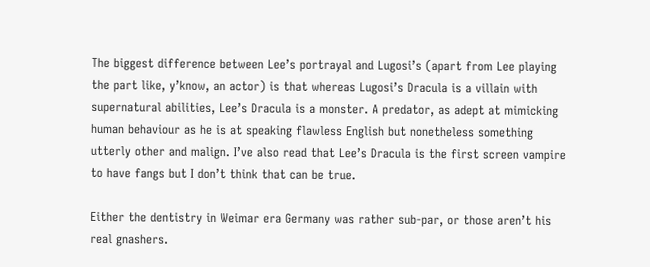The biggest difference between Lee’s portrayal and Lugosi’s (apart from Lee playing the part like, y’know, an actor) is that whereas Lugosi’s Dracula is a villain with supernatural abilities, Lee’s Dracula is a monster. A predator, as adept at mimicking human behaviour as he is at speaking flawless English but nonetheless something utterly other and malign. I’ve also read that Lee’s Dracula is the first screen vampire to have fangs but I don’t think that can be true.

Either the dentistry in Weimar era Germany was rather sub-par, or those aren’t his real gnashers.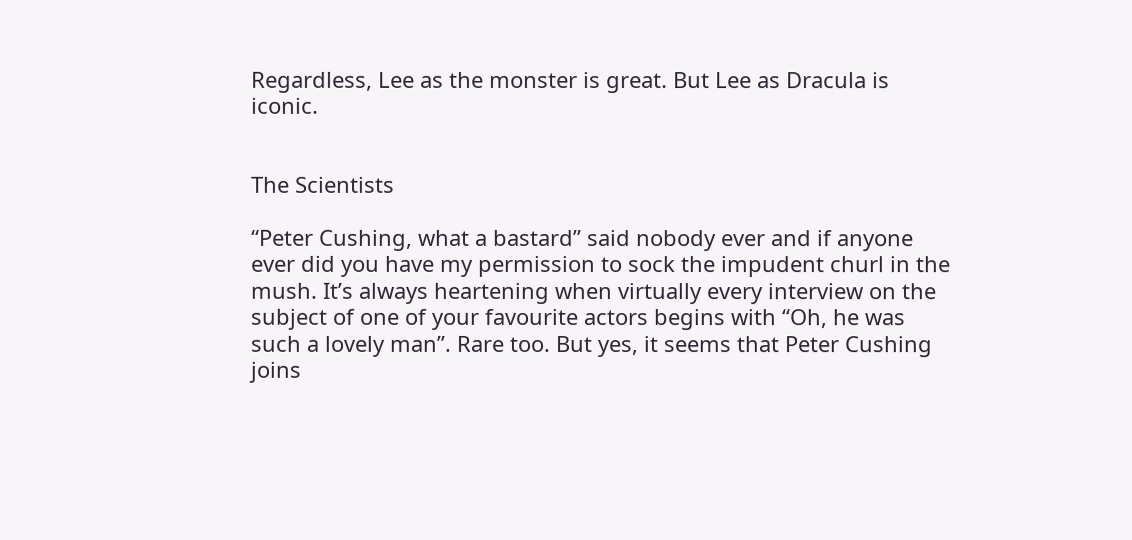Regardless, Lee as the monster is great. But Lee as Dracula is iconic.


The Scientists

“Peter Cushing, what a bastard” said nobody ever and if anyone ever did you have my permission to sock the impudent churl in the mush. It’s always heartening when virtually every interview on the subject of one of your favourite actors begins with “Oh, he was such a lovely man”. Rare too. But yes, it seems that Peter Cushing joins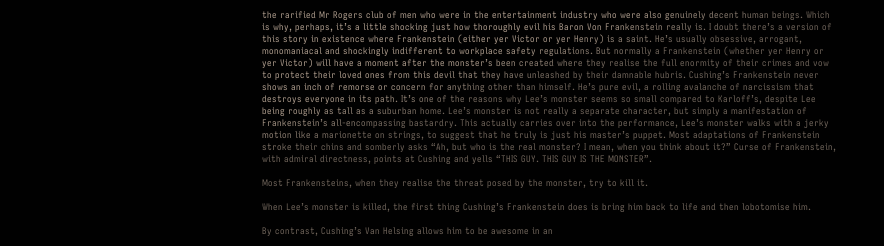the rarified Mr Rogers club of men who were in the entertainment industry who were also genuinely decent human beings. Which is why, perhaps, it’s a little shocking just how thoroughly evil his Baron Von Frankenstein really is. I doubt there’s a version of this story in existence where Frankenstein (either yer Victor or yer Henry) is a saint. He’s usually obsessive, arrogant, monomaniacal and shockingly indifferent to workplace safety regulations. But normally a Frankenstein (whether yer Henry or yer Victor) will have a moment after the monster’s been created where they realise the full enormity of their crimes and vow to protect their loved ones from this devil that they have unleashed by their damnable hubris. Cushing’s Frankenstein never shows an inch of remorse or concern for anything other than himself. He’s pure evil, a rolling avalanche of narcissism that destroys everyone in its path. It’s one of the reasons why Lee’s monster seems so small compared to Karloff’s, despite Lee being roughly as tall as a suburban home. Lee’s monster is not really a separate character, but simply a manifestation of Frankenstein’s all-encompassing bastardry. This actually carries over into the performance, Lee’s monster walks with a jerky motion like a marionette on strings, to suggest that he truly is just his master’s puppet. Most adaptations of Frankenstein stroke their chins and somberly asks “Ah, but who is the real monster? I mean, when you think about it?” Curse of Frankenstein, with admiral directness, points at Cushing and yells “THIS GUY. THIS GUY IS THE MONSTER”.

Most Frankensteins, when they realise the threat posed by the monster, try to kill it.

When Lee’s monster is killed, the first thing Cushing’s Frankenstein does is bring him back to life and then lobotomise him.

By contrast, Cushing’s Van Helsing allows him to be awesome in an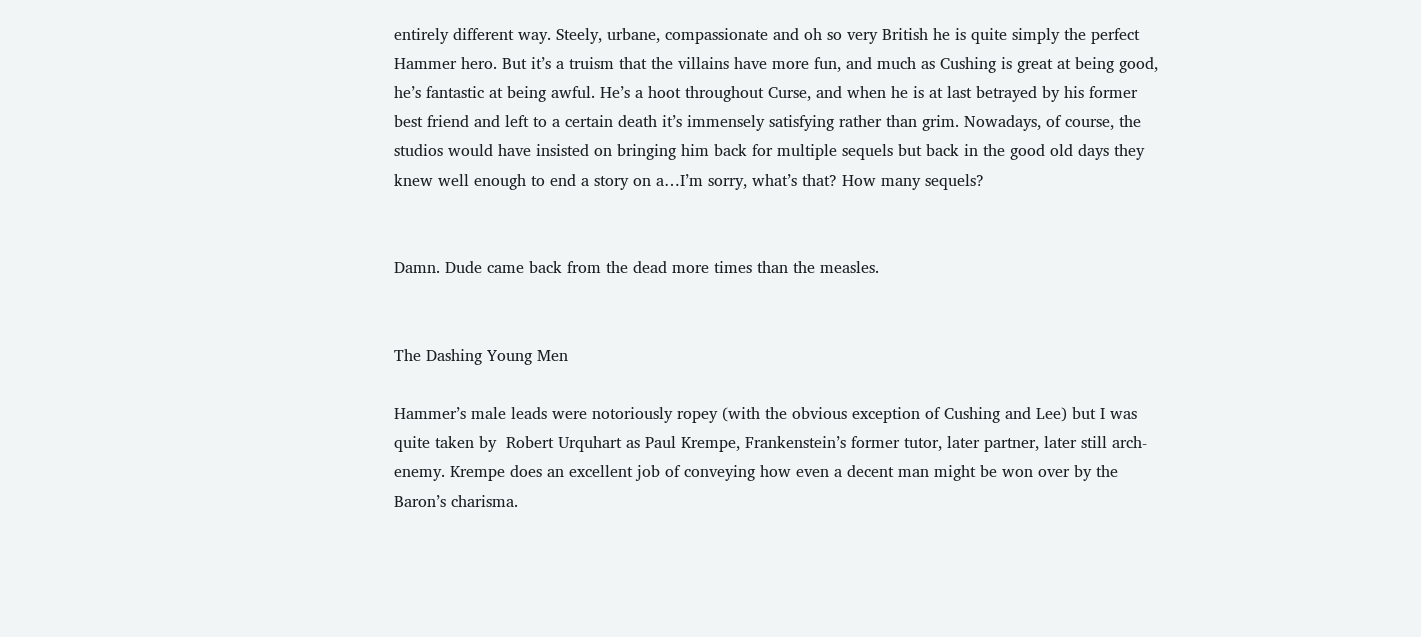entirely different way. Steely, urbane, compassionate and oh so very British he is quite simply the perfect Hammer hero. But it’s a truism that the villains have more fun, and much as Cushing is great at being good, he’s fantastic at being awful. He’s a hoot throughout Curse, and when he is at last betrayed by his former best friend and left to a certain death it’s immensely satisfying rather than grim. Nowadays, of course, the studios would have insisted on bringing him back for multiple sequels but back in the good old days they knew well enough to end a story on a…I’m sorry, what’s that? How many sequels?


Damn. Dude came back from the dead more times than the measles.


The Dashing Young Men

Hammer’s male leads were notoriously ropey (with the obvious exception of Cushing and Lee) but I was quite taken by  Robert Urquhart as Paul Krempe, Frankenstein’s former tutor, later partner, later still arch-enemy. Krempe does an excellent job of conveying how even a decent man might be won over by the Baron’s charisma.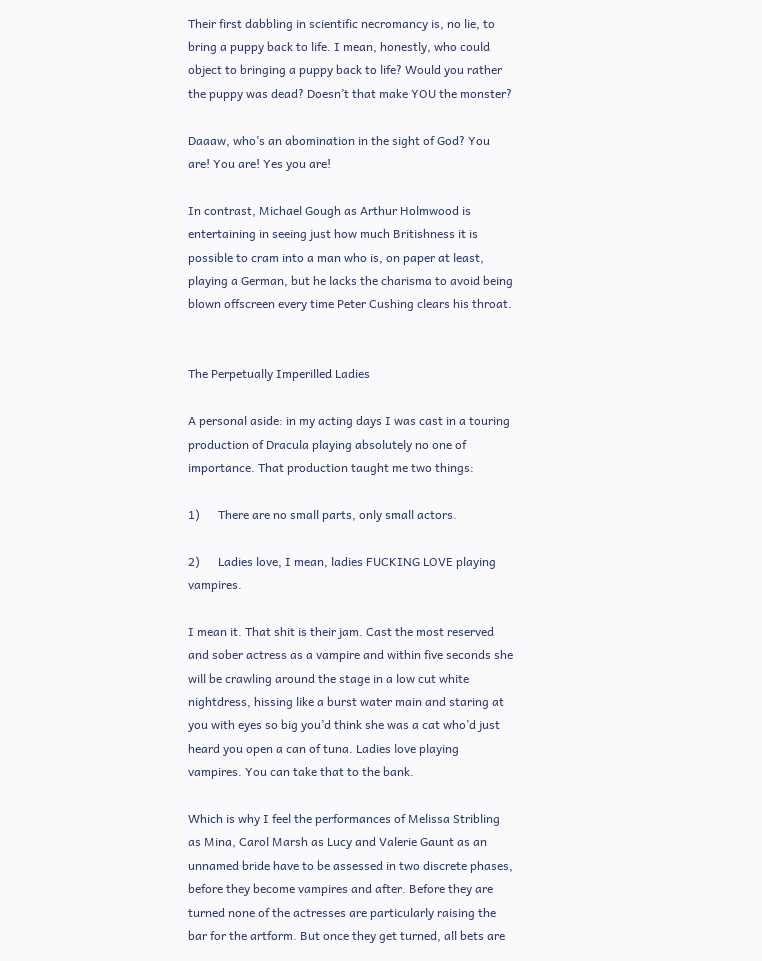Their first dabbling in scientific necromancy is, no lie, to bring a puppy back to life. I mean, honestly, who could object to bringing a puppy back to life? Would you rather the puppy was dead? Doesn’t that make YOU the monster?

Daaaw, who’s an abomination in the sight of God? You are! You are! Yes you are!

In contrast, Michael Gough as Arthur Holmwood is entertaining in seeing just how much Britishness it is possible to cram into a man who is, on paper at least, playing a German, but he lacks the charisma to avoid being blown offscreen every time Peter Cushing clears his throat.


The Perpetually Imperilled Ladies

A personal aside: in my acting days I was cast in a touring production of Dracula playing absolutely no one of importance. That production taught me two things:

1)      There are no small parts, only small actors.

2)      Ladies love, I mean, ladies FUCKING LOVE playing vampires.

I mean it. That shit is their jam. Cast the most reserved and sober actress as a vampire and within five seconds she will be crawling around the stage in a low cut white nightdress, hissing like a burst water main and staring at you with eyes so big you’d think she was a cat who’d just heard you open a can of tuna. Ladies love playing vampires. You can take that to the bank.

Which is why I feel the performances of Melissa Stribling as Mina, Carol Marsh as Lucy and Valerie Gaunt as an unnamed bride have to be assessed in two discrete phases, before they become vampires and after. Before they are turned none of the actresses are particularly raising the bar for the artform. But once they get turned, all bets are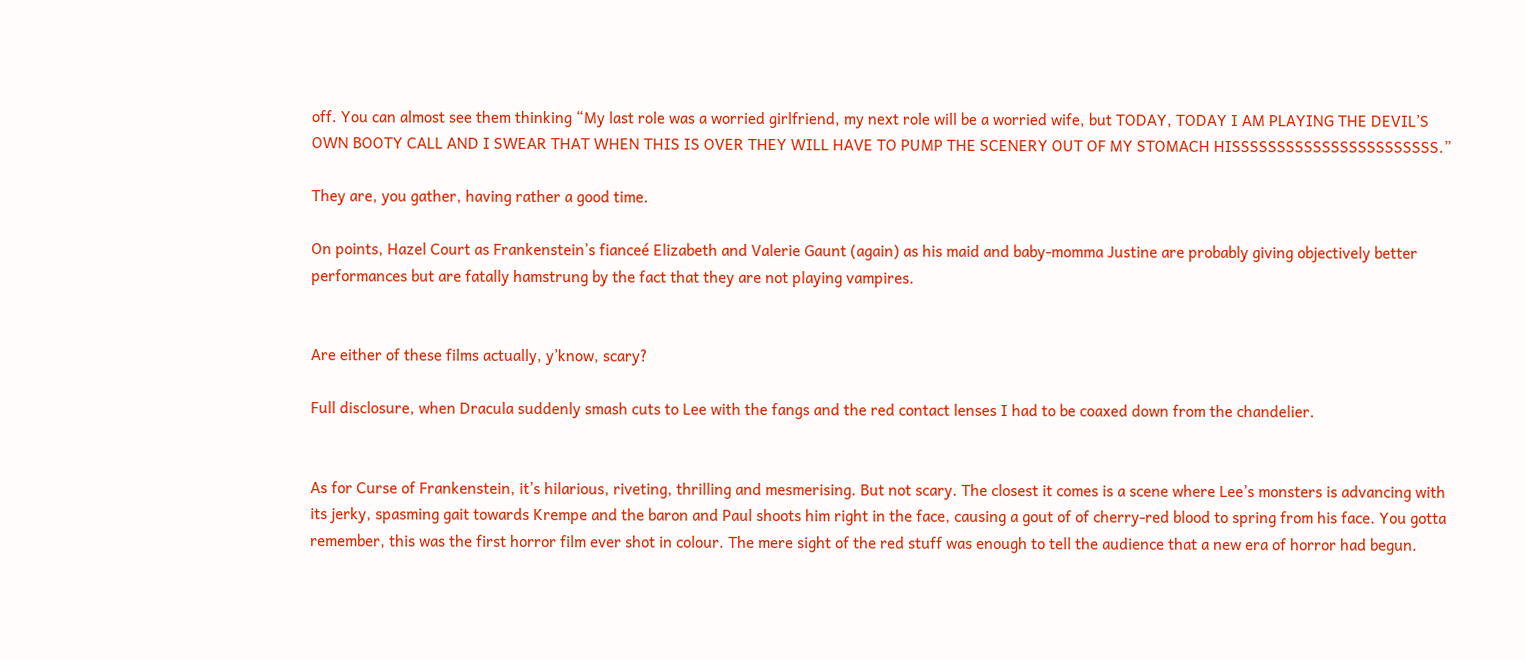off. You can almost see them thinking “My last role was a worried girlfriend, my next role will be a worried wife, but TODAY, TODAY I AM PLAYING THE DEVIL’S OWN BOOTY CALL AND I SWEAR THAT WHEN THIS IS OVER THEY WILL HAVE TO PUMP THE SCENERY OUT OF MY STOMACH HISSSSSSSSSSSSSSSSSSSSSSS.”

They are, you gather, having rather a good time.

On points, Hazel Court as Frankenstein’s fianceé Elizabeth and Valerie Gaunt (again) as his maid and baby-momma Justine are probably giving objectively better performances but are fatally hamstrung by the fact that they are not playing vampires.


Are either of these films actually, y’know, scary?

Full disclosure, when Dracula suddenly smash cuts to Lee with the fangs and the red contact lenses I had to be coaxed down from the chandelier.


As for Curse of Frankenstein, it’s hilarious, riveting, thrilling and mesmerising. But not scary. The closest it comes is a scene where Lee’s monsters is advancing with its jerky, spasming gait towards Krempe and the baron and Paul shoots him right in the face, causing a gout of of cherry-red blood to spring from his face. You gotta remember, this was the first horror film ever shot in colour. The mere sight of the red stuff was enough to tell the audience that a new era of horror had begun.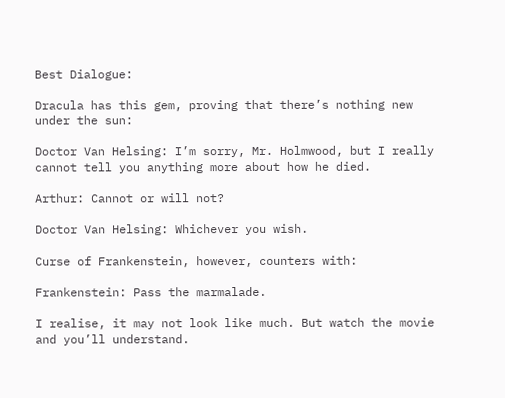Best Dialogue:

Dracula has this gem, proving that there’s nothing new under the sun:

Doctor Van Helsing: I’m sorry, Mr. Holmwood, but I really cannot tell you anything more about how he died.

Arthur: Cannot or will not?

Doctor Van Helsing: Whichever you wish.

Curse of Frankenstein, however, counters with:

Frankenstein: Pass the marmalade.

I realise, it may not look like much. But watch the movie and you’ll understand.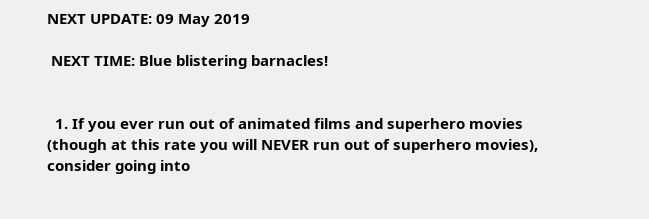NEXT UPDATE: 09 May 2019

 NEXT TIME: Blue blistering barnacles!


  1. If you ever run out of animated films and superhero movies (though at this rate you will NEVER run out of superhero movies), consider going into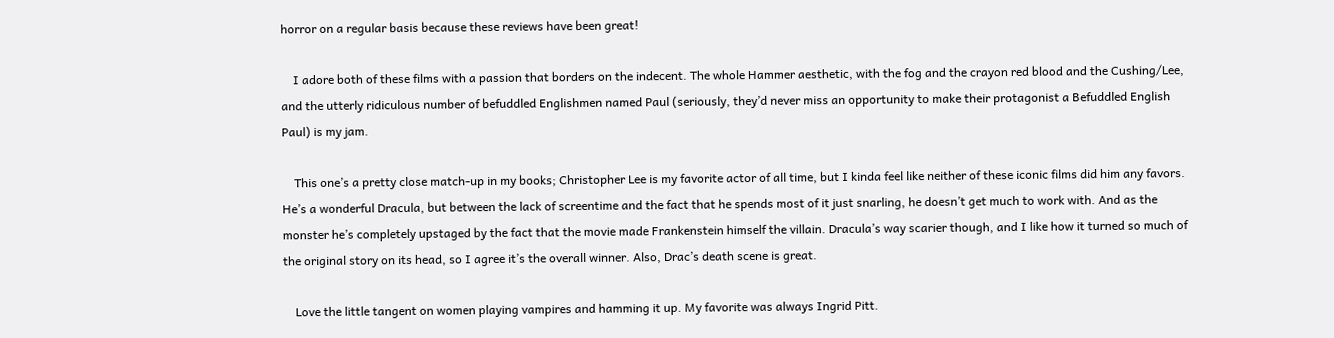horror on a regular basis because these reviews have been great!

    I adore both of these films with a passion that borders on the indecent. The whole Hammer aesthetic, with the fog and the crayon red blood and the Cushing/Lee, and the utterly ridiculous number of befuddled Englishmen named Paul (seriously, they’d never miss an opportunity to make their protagonist a Befuddled English Paul) is my jam.

    This one’s a pretty close match-up in my books; Christopher Lee is my favorite actor of all time, but I kinda feel like neither of these iconic films did him any favors. He’s a wonderful Dracula, but between the lack of screentime and the fact that he spends most of it just snarling, he doesn’t get much to work with. And as the monster he’s completely upstaged by the fact that the movie made Frankenstein himself the villain. Dracula’s way scarier though, and I like how it turned so much of the original story on its head, so I agree it’s the overall winner. Also, Drac’s death scene is great.

    Love the little tangent on women playing vampires and hamming it up. My favorite was always Ingrid Pitt.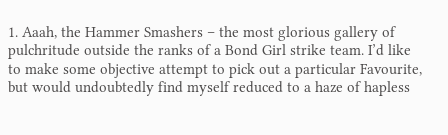1. Aaah, the Hammer Smashers – the most glorious gallery of pulchritude outside the ranks of a Bond Girl strike team. I’d like to make some objective attempt to pick out a particular Favourite, but would undoubtedly find myself reduced to a haze of hapless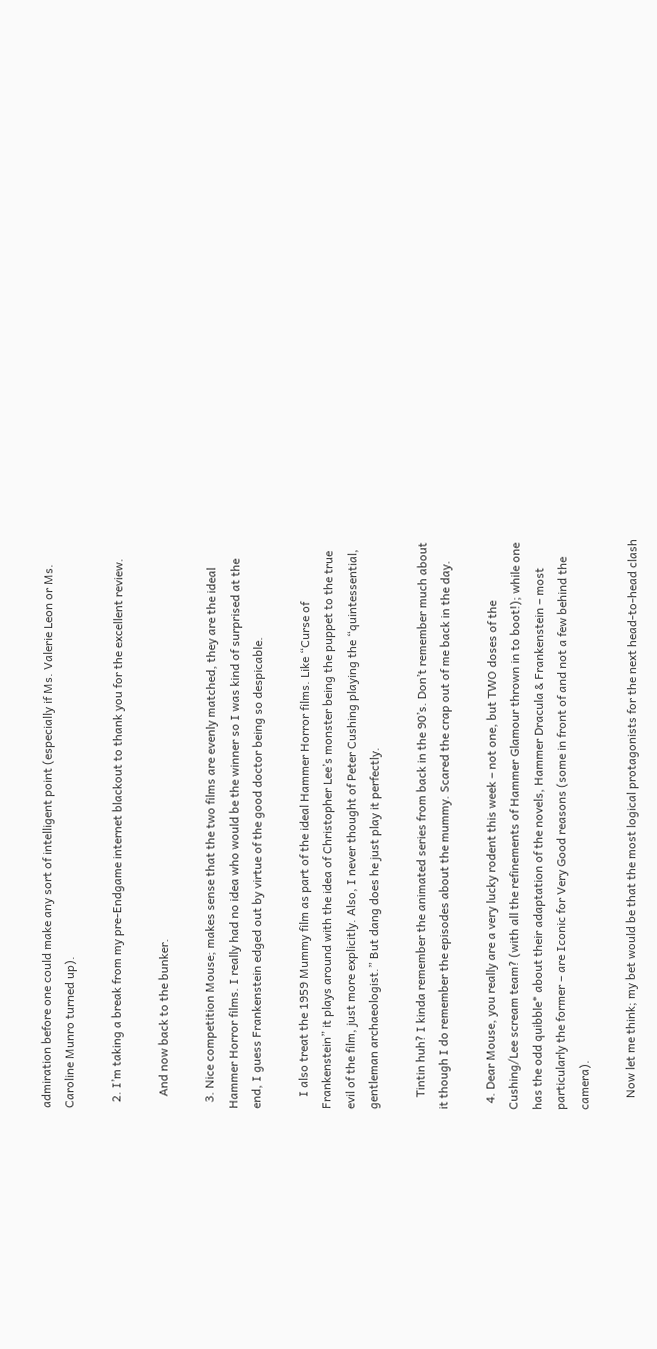admiration before one could make any sort of intelligent point (especially if Ms. Valerie Leon or Ms. Caroline Munro turned up).

  2. I’m taking a break from my pre-Endgame internet blackout to thank you for the excellent review.

    And now back to the bunker.

  3. Nice competition Mouse; makes sense that the two films are evenly matched, they are the ideal Hammer Horror films. I really had no idea who would be the winner so I was kind of surprised at the end, I guess Frankenstein edged out by virtue of the good doctor being so despicable.

    I also treat the 1959 Mummy film as part of the ideal Hammer Horror films. Like “Curse of Frankenstein” it plays around with the idea of Christopher Lee’s monster being the puppet to the true evil of the film, just more explicitly. Also, I never thought of Peter Cushing playing the “quintessential, gentleman archaeologist.” But dang does he just play it perfectly.

    Tintin huh? I kinda remember the animated series from back in the 90’s. Don’t remember much about it though I do remember the episodes about the mummy. Scared the crap out of me back in the day.

  4. Dear Mouse, you really are a very lucky rodent this week – not one, but TWO doses of the Cushing/Lee scream team? (with all the refinements of Hammer Glamour thrown in to boot!); while one has the odd quibble* about their adaptation of the novels, Hammer Dracula & Frankenstein – most particularly the former – are Iconic for Very Good reasons (some in front of and not a few behind the camera).

    Now let me think; my bet would be that the most logical protagonists for the next head-to-head clash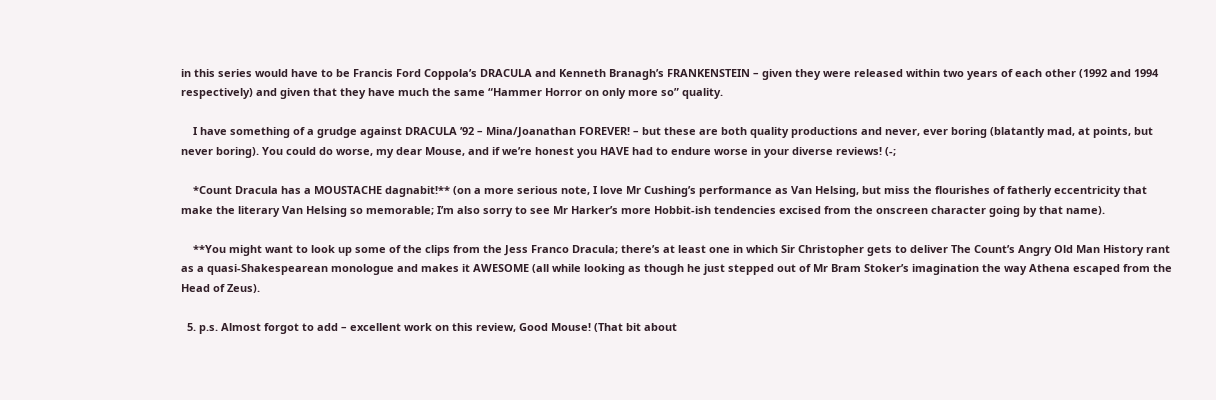in this series would have to be Francis Ford Coppola’s DRACULA and Kenneth Branagh’s FRANKENSTEIN – given they were released within two years of each other (1992 and 1994 respectively) and given that they have much the same “Hammer Horror on only more so” quality.

    I have something of a grudge against DRACULA ’92 – Mina/Joanathan FOREVER! – but these are both quality productions and never, ever boring (blatantly mad, at points, but never boring). You could do worse, my dear Mouse, and if we’re honest you HAVE had to endure worse in your diverse reviews! (-;

    *Count Dracula has a MOUSTACHE dagnabit!** (on a more serious note, I love Mr Cushing’s performance as Van Helsing, but miss the flourishes of fatherly eccentricity that make the literary Van Helsing so memorable; I’m also sorry to see Mr Harker’s more Hobbit-ish tendencies excised from the onscreen character going by that name).

    **You might want to look up some of the clips from the Jess Franco Dracula; there’s at least one in which Sir Christopher gets to deliver The Count’s Angry Old Man History rant as a quasi-Shakespearean monologue and makes it AWESOME (all while looking as though he just stepped out of Mr Bram Stoker’s imagination the way Athena escaped from the Head of Zeus).

  5. p.s. Almost forgot to add – excellent work on this review, Good Mouse! (That bit about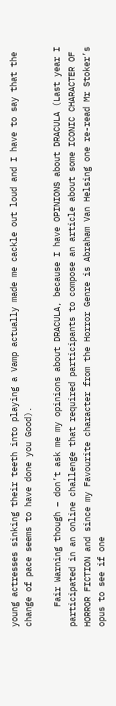young actresses sinking their teeth into playing a Vamp actually made me cackle out loud and I have to say that the change of pace seems to have done you Good).

    Fair Warning though – don’t ask me my opinions about DRACULA, because I have OPINIONS about DRACULA (Last year I participated in an online challenge that required participants to compose an article about some ICONIC CHARACTER OF HORROR FICTION and since my Favourite character from the Horror Genre is Abraham Van Helsing one re-read Mr Stoker’s opus to see if one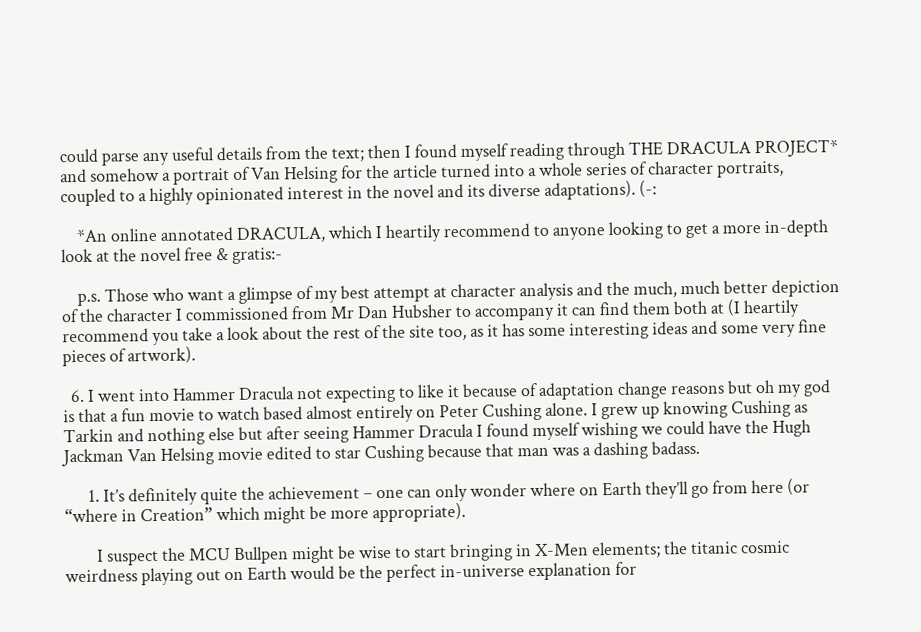could parse any useful details from the text; then I found myself reading through THE DRACULA PROJECT* and somehow a portrait of Van Helsing for the article turned into a whole series of character portraits, coupled to a highly opinionated interest in the novel and its diverse adaptations). (-:

    *An online annotated DRACULA, which I heartily recommend to anyone looking to get a more in-depth look at the novel free & gratis:-

    p.s. Those who want a glimpse of my best attempt at character analysis and the much, much better depiction of the character I commissioned from Mr Dan Hubsher to accompany it can find them both at (I heartily recommend you take a look about the rest of the site too, as it has some interesting ideas and some very fine pieces of artwork).

  6. I went into Hammer Dracula not expecting to like it because of adaptation change reasons but oh my god is that a fun movie to watch based almost entirely on Peter Cushing alone. I grew up knowing Cushing as Tarkin and nothing else but after seeing Hammer Dracula I found myself wishing we could have the Hugh Jackman Van Helsing movie edited to star Cushing because that man was a dashing badass.

      1. It’s definitely quite the achievement – one can only wonder where on Earth they’ll go from here (or “where in Creation” which might be more appropriate).

        I suspect the MCU Bullpen might be wise to start bringing in X-Men elements; the titanic cosmic weirdness playing out on Earth would be the perfect in-universe explanation for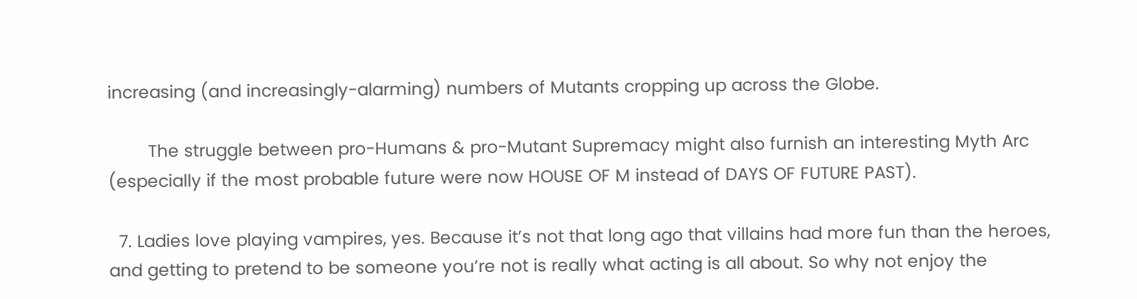increasing (and increasingly-alarming) numbers of Mutants cropping up across the Globe.

        The struggle between pro-Humans & pro-Mutant Supremacy might also furnish an interesting Myth Arc (especially if the most probable future were now HOUSE OF M instead of DAYS OF FUTURE PAST).

  7. Ladies love playing vampires, yes. Because it’s not that long ago that villains had more fun than the heroes, and getting to pretend to be someone you’re not is really what acting is all about. So why not enjoy the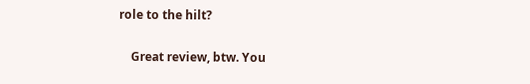role to the hilt?

    Great review, btw. You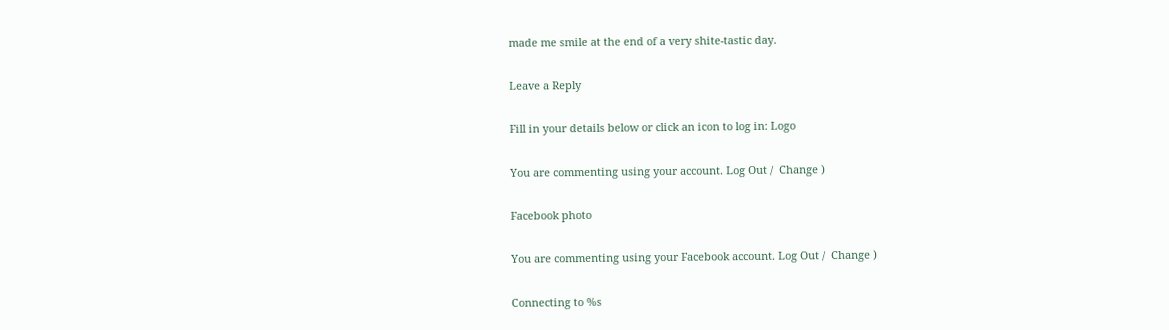made me smile at the end of a very shite-tastic day.

Leave a Reply

Fill in your details below or click an icon to log in: Logo

You are commenting using your account. Log Out /  Change )

Facebook photo

You are commenting using your Facebook account. Log Out /  Change )

Connecting to %s